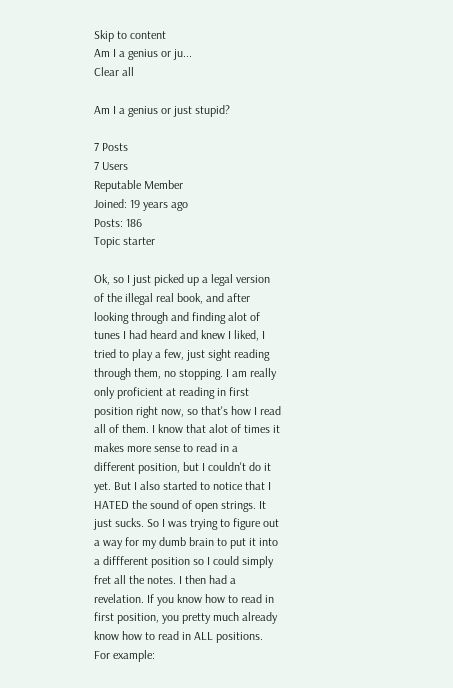Skip to content
Am I a genius or ju...
Clear all

Am I a genius or just stupid?

7 Posts
7 Users
Reputable Member
Joined: 19 years ago
Posts: 186
Topic starter

Ok, so I just picked up a legal version of the illegal real book, and after looking through and finding alot of tunes I had heard and knew I liked, I tried to play a few, just sight reading through them, no stopping. I am really only proficient at reading in first position right now, so that's how I read all of them. I know that alot of times it makes more sense to read in a different position, but I couldn't do it yet. But I also started to notice that I HATED the sound of open strings. It just sucks. So I was trying to figure out a way for my dumb brain to put it into a diffferent position so I could simply fret all the notes. I then had a revelation. If you know how to read in first position, you pretty much already know how to read in ALL positions. For example: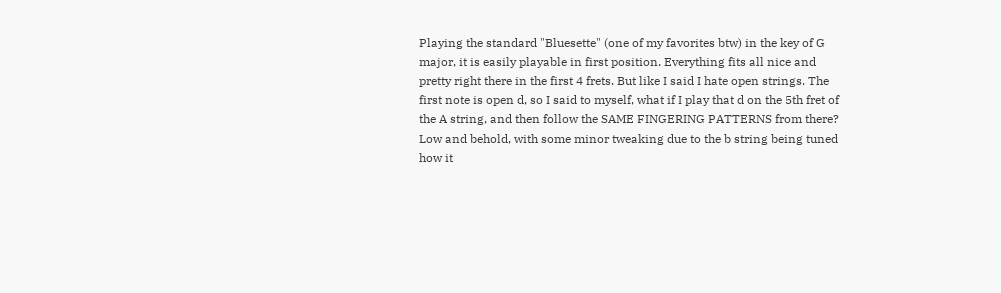Playing the standard "Bluesette" (one of my favorites btw) in the key of G major, it is easily playable in first position. Everything fits all nice and pretty right there in the first 4 frets. But like I said I hate open strings. The first note is open d, so I said to myself, what if I play that d on the 5th fret of the A string, and then follow the SAME FINGERING PATTERNS from there? Low and behold, with some minor tweaking due to the b string being tuned how it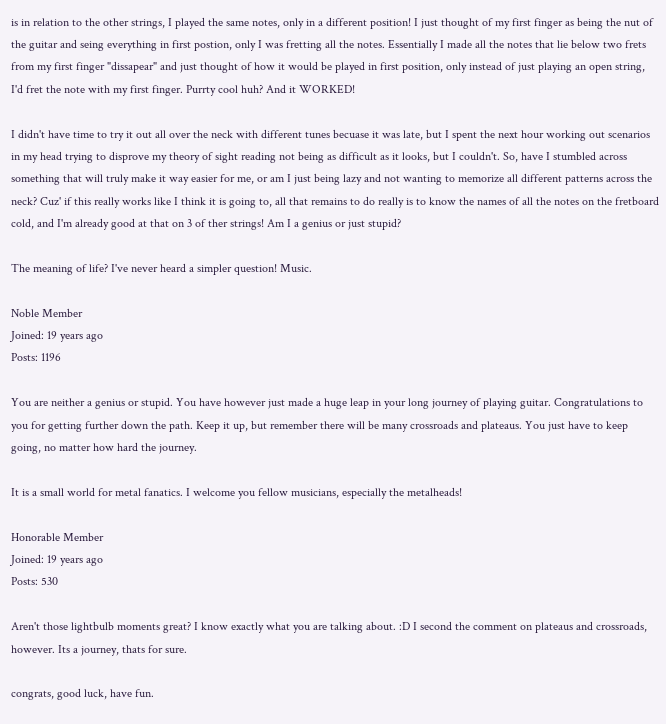is in relation to the other strings, I played the same notes, only in a different position! I just thought of my first finger as being the nut of the guitar and seing everything in first postion, only I was fretting all the notes. Essentially I made all the notes that lie below two frets from my first finger "dissapear" and just thought of how it would be played in first position, only instead of just playing an open string, I'd fret the note with my first finger. Purrty cool huh? And it WORKED!

I didn't have time to try it out all over the neck with different tunes becuase it was late, but I spent the next hour working out scenarios in my head trying to disprove my theory of sight reading not being as difficult as it looks, but I couldn't. So, have I stumbled across something that will truly make it way easier for me, or am I just being lazy and not wanting to memorize all different patterns across the neck? Cuz' if this really works like I think it is going to, all that remains to do really is to know the names of all the notes on the fretboard cold, and I'm already good at that on 3 of ther strings! Am I a genius or just stupid?

The meaning of life? I've never heard a simpler question! Music.

Noble Member
Joined: 19 years ago
Posts: 1196

You are neither a genius or stupid. You have however just made a huge leap in your long journey of playing guitar. Congratulations to you for getting further down the path. Keep it up, but remember there will be many crossroads and plateaus. You just have to keep going, no matter how hard the journey.

It is a small world for metal fanatics. I welcome you fellow musicians, especially the metalheads!

Honorable Member
Joined: 19 years ago
Posts: 530

Aren't those lightbulb moments great? I know exactly what you are talking about. :D I second the comment on plateaus and crossroads, however. Its a journey, thats for sure.

congrats, good luck, have fun.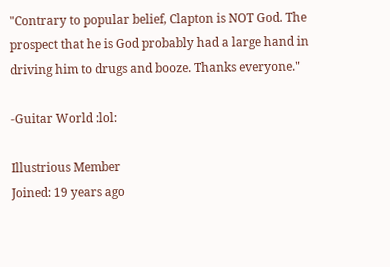"Contrary to popular belief, Clapton is NOT God. The prospect that he is God probably had a large hand in driving him to drugs and booze. Thanks everyone."

-Guitar World :lol:

Illustrious Member
Joined: 19 years ago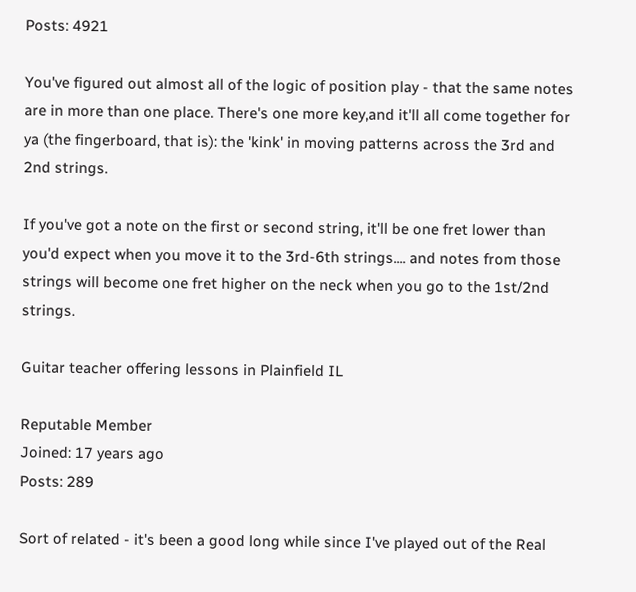Posts: 4921

You've figured out almost all of the logic of position play - that the same notes are in more than one place. There's one more key,and it'll all come together for ya (the fingerboard, that is): the 'kink' in moving patterns across the 3rd and 2nd strings.

If you've got a note on the first or second string, it'll be one fret lower than you'd expect when you move it to the 3rd-6th strings.... and notes from those strings will become one fret higher on the neck when you go to the 1st/2nd strings.

Guitar teacher offering lessons in Plainfield IL

Reputable Member
Joined: 17 years ago
Posts: 289

Sort of related - it's been a good long while since I've played out of the Real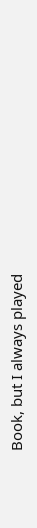Book, but I always played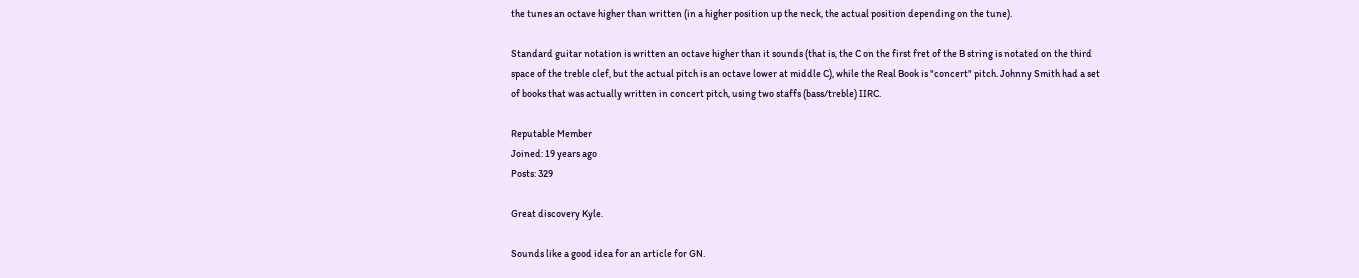the tunes an octave higher than written (in a higher position up the neck, the actual position depending on the tune).

Standard guitar notation is written an octave higher than it sounds (that is, the C on the first fret of the B string is notated on the third space of the treble clef, but the actual pitch is an octave lower at middle C), while the Real Book is "concert" pitch. Johnny Smith had a set of books that was actually written in concert pitch, using two staffs (bass/treble) IIRC.

Reputable Member
Joined: 19 years ago
Posts: 329

Great discovery Kyle.

Sounds like a good idea for an article for GN.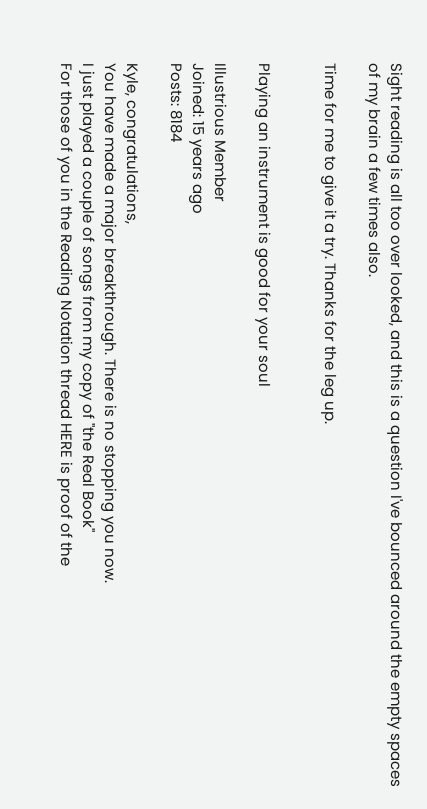Sight reading is all too over looked, and this is a question I've bounced around the empty spaces of my brain a few times also.

Time for me to give it a try. Thanks for the leg up.


Playing an instrument is good for your soul

Illustrious Member
Joined: 15 years ago
Posts: 8184

Kyle, congratulations,
You have made a major breakthrough. There is no stopping you now.
I just played a couple of songs from my copy of "the Real Book"
For those of you in the Reading Notation thread HERE is proof of the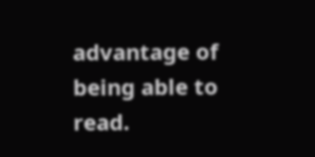advantage of being able to read.